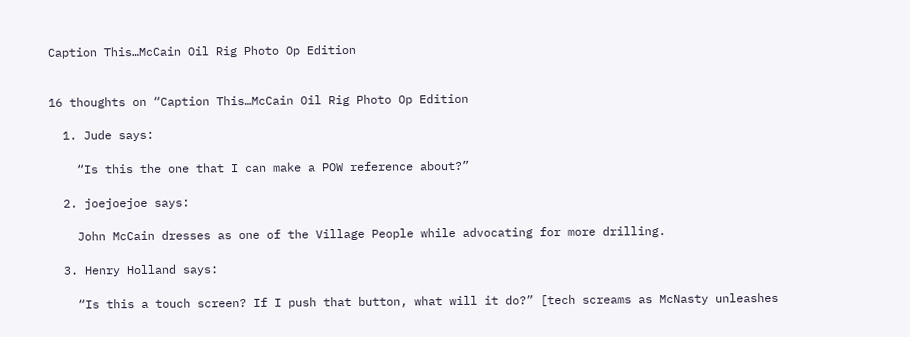Caption This…McCain Oil Rig Photo Op Edition


16 thoughts on “Caption This…McCain Oil Rig Photo Op Edition

  1. Jude says:

    “Is this the one that I can make a POW reference about?”

  2. joejoejoe says:

    John McCain dresses as one of the Village People while advocating for more drilling.

  3. Henry Holland says:

    “Is this a touch screen? If I push that button, what will it do?” [tech screams as McNasty unleashes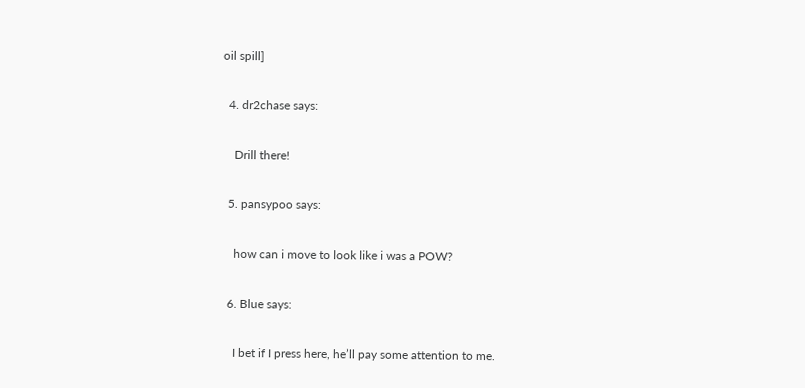oil spill]

  4. dr2chase says:

    Drill there!

  5. pansypoo says:

    how can i move to look like i was a POW?

  6. Blue says:

    I bet if I press here, he’ll pay some attention to me.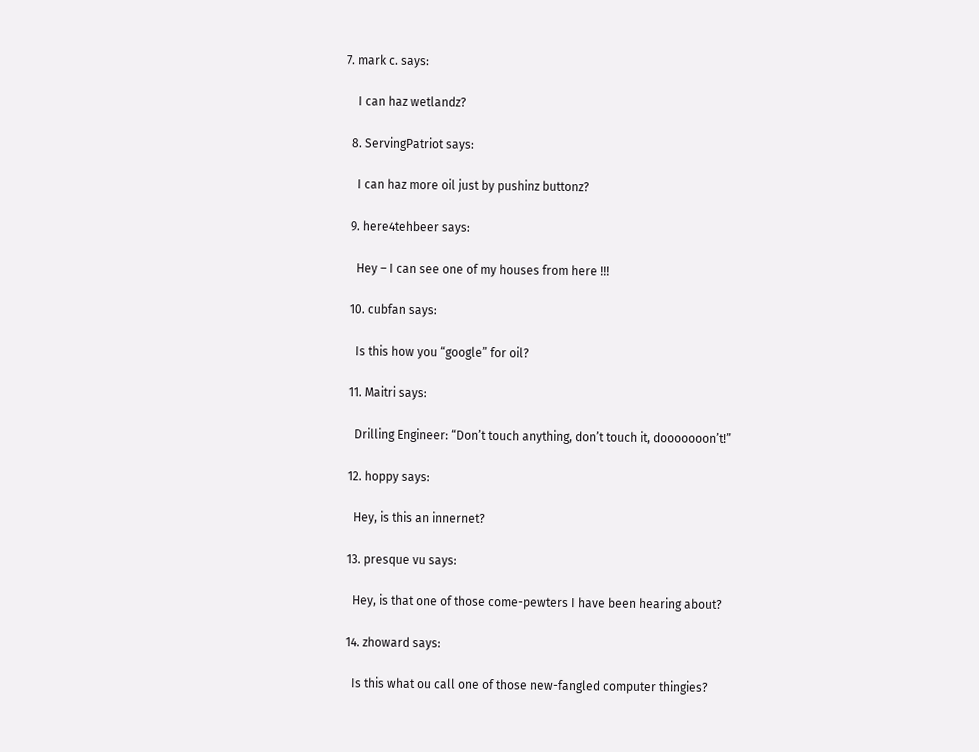7. mark c. says:

    I can haz wetlandz?

  8. ServingPatriot says:

    I can haz more oil just by pushinz buttonz?

  9. here4tehbeer says:

    Hey – I can see one of my houses from here !!!

  10. cubfan says:

    Is this how you “google” for oil?

  11. Maitri says:

    Drilling Engineer: “Don’t touch anything, don’t touch it, dooooooon’t!”

  12. hoppy says:

    Hey, is this an innernet?

  13. presque vu says:

    Hey, is that one of those come-pewters I have been hearing about?

  14. zhoward says:

    Is this what ou call one of those new-fangled computer thingies?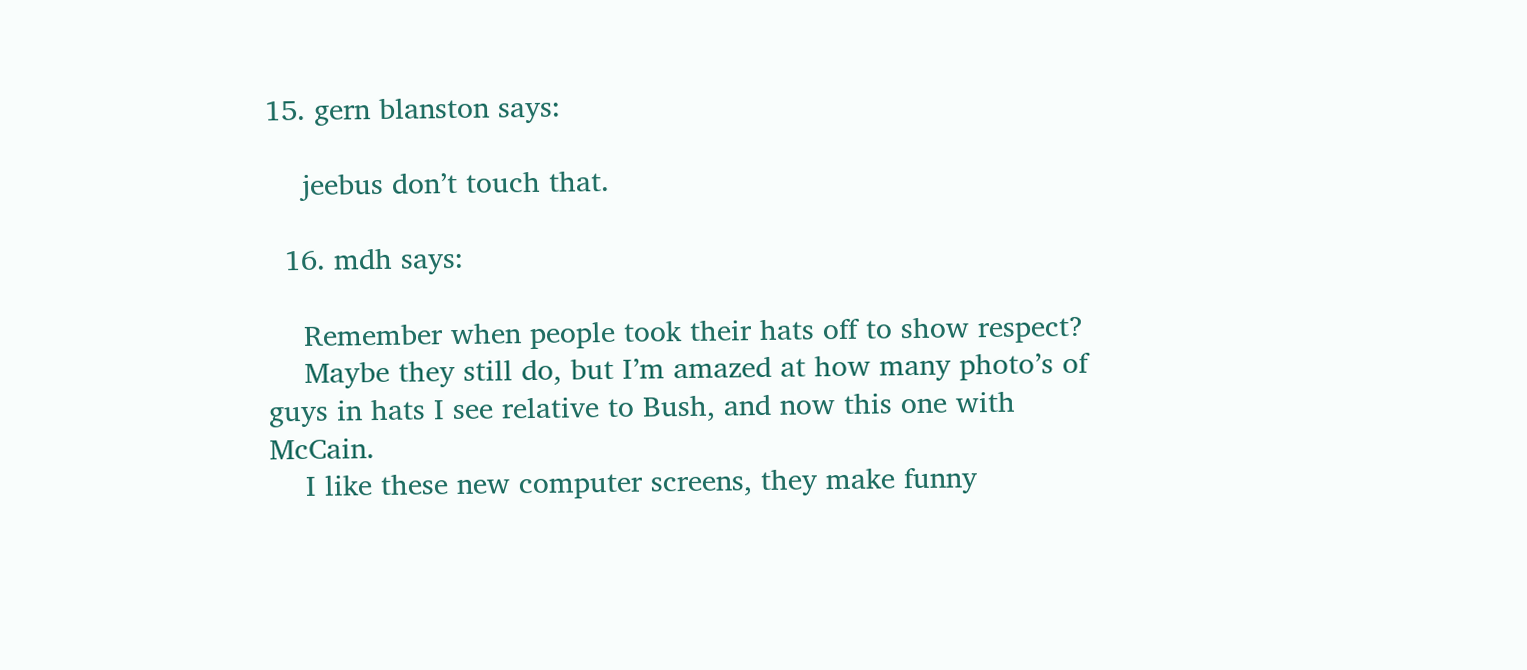15. gern blanston says:

    jeebus don’t touch that.

  16. mdh says:

    Remember when people took their hats off to show respect?
    Maybe they still do, but I’m amazed at how many photo’s of guys in hats I see relative to Bush, and now this one with McCain.
    I like these new computer screens, they make funny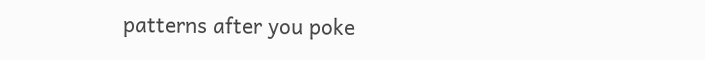patterns after you poke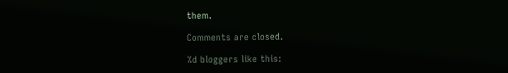them.

Comments are closed.

%d bloggers like this: